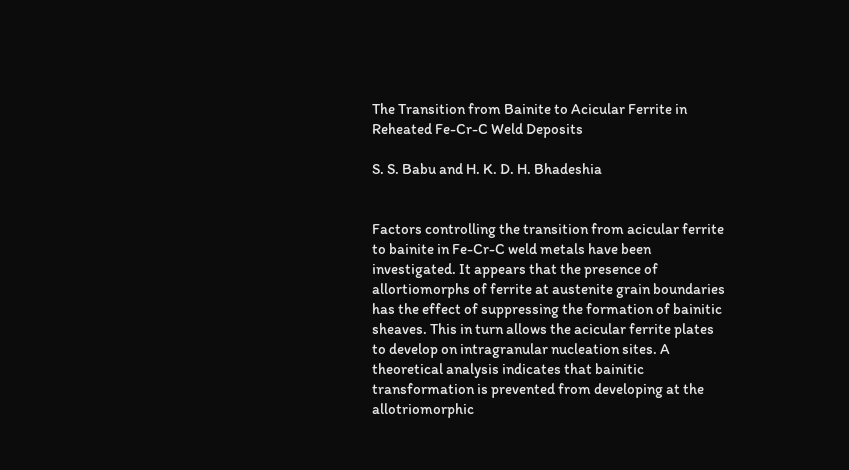The Transition from Bainite to Acicular Ferrite in Reheated Fe-Cr-C Weld Deposits

S. S. Babu and H. K. D. H. Bhadeshia


Factors controlling the transition from acicular ferrite to bainite in Fe-Cr-C weld metals have been investigated. It appears that the presence of allortiomorphs of ferrite at austenite grain boundaries has the effect of suppressing the formation of bainitic sheaves. This in turn allows the acicular ferrite plates to develop on intragranular nucleation sites. A theoretical analysis indicates that bainitic transformation is prevented from developing at the allotriomorphic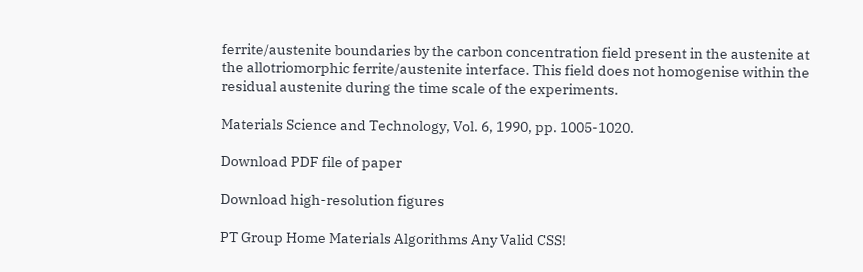ferrite/austenite boundaries by the carbon concentration field present in the austenite at the allotriomorphic ferrite/austenite interface. This field does not homogenise within the residual austenite during the time scale of the experiments.

Materials Science and Technology, Vol. 6, 1990, pp. 1005-1020.

Download PDF file of paper

Download high-resolution figures

PT Group Home Materials Algorithms Any Valid CSS!